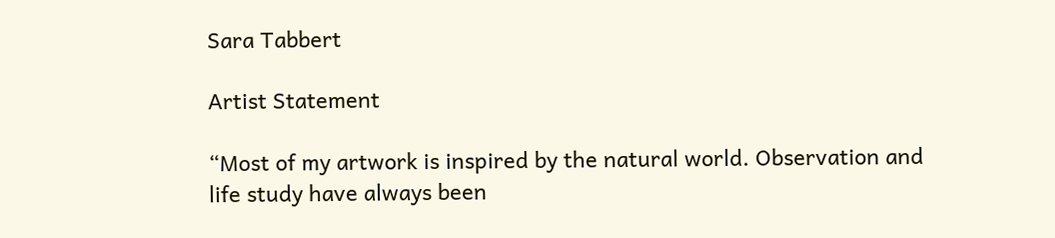Sara Tabbert

Artist Statement

“Most of my artwork is inspired by the natural world. Observation and life study have always been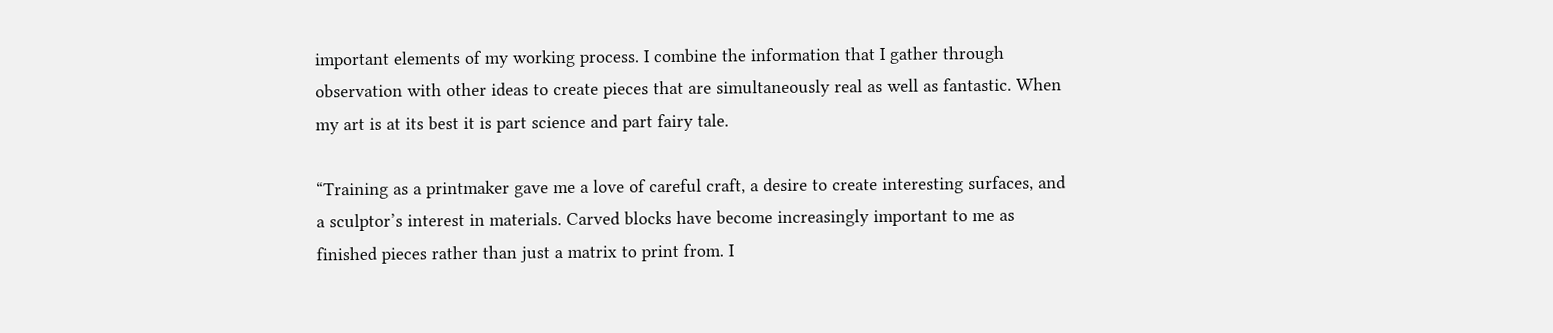important elements of my working process. I combine the information that I gather through observation with other ideas to create pieces that are simultaneously real as well as fantastic. When my art is at its best it is part science and part fairy tale.

“Training as a printmaker gave me a love of careful craft, a desire to create interesting surfaces, and a sculptor’s interest in materials. Carved blocks have become increasingly important to me as finished pieces rather than just a matrix to print from. I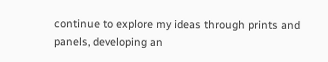continue to explore my ideas through prints and panels, developing an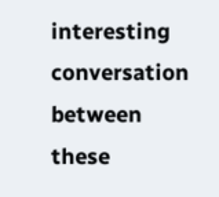interesting conversation between these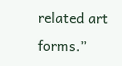related art forms.”